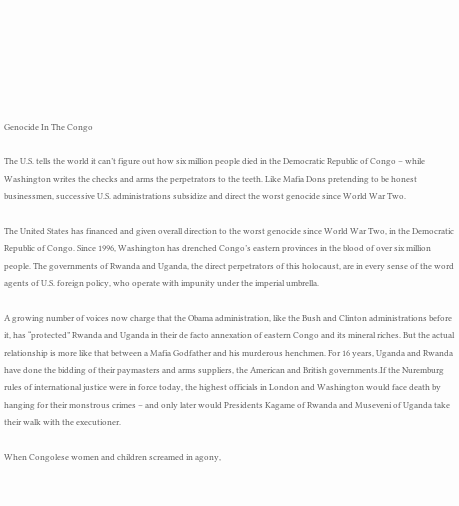Genocide In The Congo

The U.S. tells the world it can’t figure out how six million people died in the Democratic Republic of Congo – while Washington writes the checks and arms the perpetrators to the teeth. Like Mafia Dons pretending to be honest businessmen, successive U.S. administrations subsidize and direct the worst genocide since World War Two.

The United States has financed and given overall direction to the worst genocide since World War Two, in the Democratic Republic of Congo. Since 1996, Washington has drenched Congo’s eastern provinces in the blood of over six million people. The governments of Rwanda and Uganda, the direct perpetrators of this holocaust, are in every sense of the word agents of U.S. foreign policy, who operate with impunity under the imperial umbrella.

A growing number of voices now charge that the Obama administration, like the Bush and Clinton administrations before it, has “protected” Rwanda and Uganda in their de facto annexation of eastern Congo and its mineral riches. But the actual relationship is more like that between a Mafia Godfather and his murderous henchmen. For 16 years, Uganda and Rwanda have done the bidding of their paymasters and arms suppliers, the American and British governments.If the Nuremburg rules of international justice were in force today, the highest officials in London and Washington would face death by hanging for their monstrous crimes – and only later would Presidents Kagame of Rwanda and Museveni of Uganda take their walk with the executioner.

When Congolese women and children screamed in agony,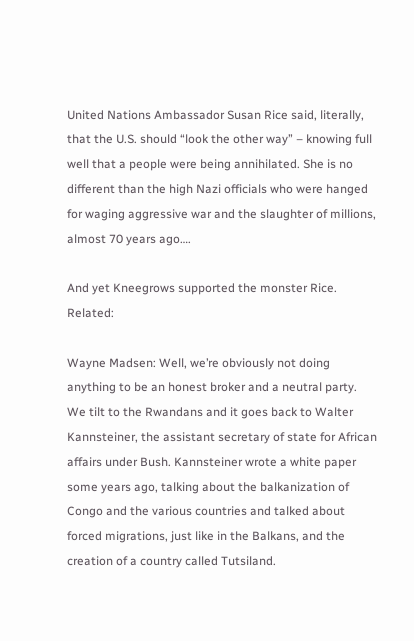United Nations Ambassador Susan Rice said, literally, that the U.S. should “look the other way” – knowing full well that a people were being annihilated. She is no different than the high Nazi officials who were hanged for waging aggressive war and the slaughter of millions, almost 70 years ago….

And yet Kneegrows supported the monster Rice.  Related:

Wayne Madsen: Well, we’re obviously not doing anything to be an honest broker and a neutral party. We tilt to the Rwandans and it goes back to Walter Kannsteiner, the assistant secretary of state for African affairs under Bush. Kannsteiner wrote a white paper some years ago, talking about the balkanization of Congo and the various countries and talked about forced migrations, just like in the Balkans, and the creation of a country called Tutsiland.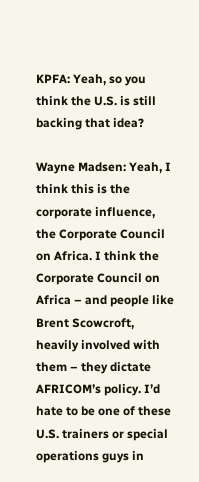KPFA: Yeah, so you think the U.S. is still backing that idea?

Wayne Madsen: Yeah, I think this is the corporate influence, the Corporate Council on Africa. I think the Corporate Council on Africa – and people like Brent Scowcroft, heavily involved with them – they dictate AFRICOM’s policy. I’d hate to be one of these U.S. trainers or special operations guys in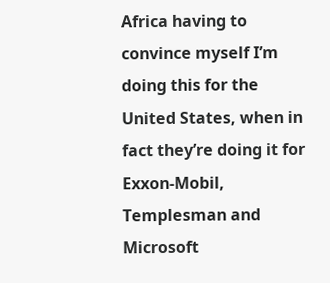Africa having to convince myself I’m doing this for the United States, when in fact they’re doing it for Exxon-Mobil, Templesman and Microsoft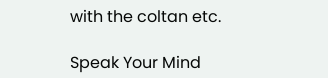with the coltan etc.

Speak Your Mind